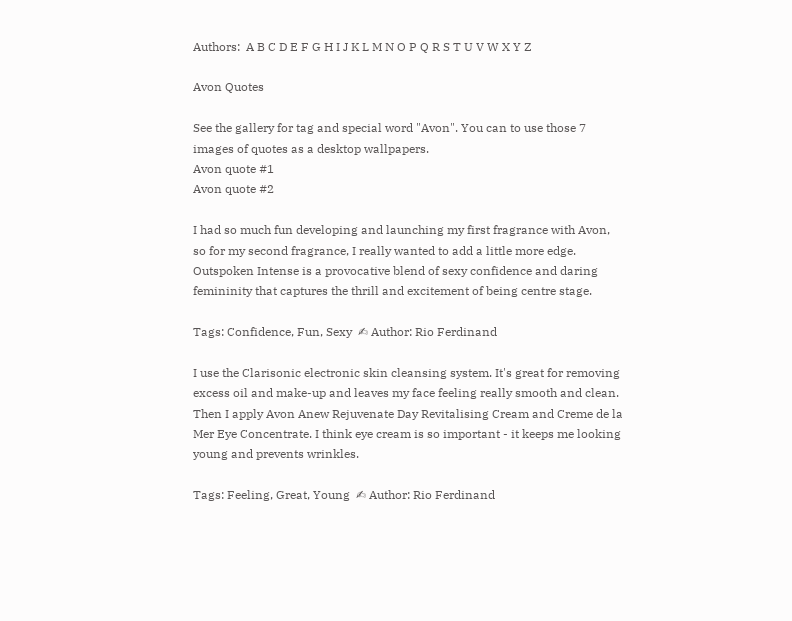Authors:  A B C D E F G H I J K L M N O P Q R S T U V W X Y Z

Avon Quotes

See the gallery for tag and special word "Avon". You can to use those 7 images of quotes as a desktop wallpapers.
Avon quote #1
Avon quote #2

I had so much fun developing and launching my first fragrance with Avon, so for my second fragrance, I really wanted to add a little more edge. Outspoken Intense is a provocative blend of sexy confidence and daring femininity that captures the thrill and excitement of being centre stage.

Tags: Confidence, Fun, Sexy  ✍ Author: Rio Ferdinand

I use the Clarisonic electronic skin cleansing system. It's great for removing excess oil and make-up and leaves my face feeling really smooth and clean. Then I apply Avon Anew Rejuvenate Day Revitalising Cream and Creme de la Mer Eye Concentrate. I think eye cream is so important - it keeps me looking young and prevents wrinkles.

Tags: Feeling, Great, Young  ✍ Author: Rio Ferdinand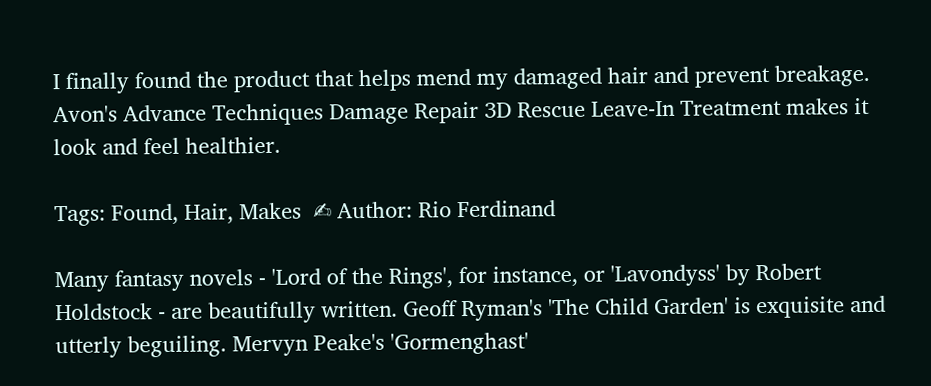I finally found the product that helps mend my damaged hair and prevent breakage. Avon's Advance Techniques Damage Repair 3D Rescue Leave-In Treatment makes it look and feel healthier.

Tags: Found, Hair, Makes  ✍ Author: Rio Ferdinand

Many fantasy novels - 'Lord of the Rings', for instance, or 'Lavondyss' by Robert Holdstock - are beautifully written. Geoff Ryman's 'The Child Garden' is exquisite and utterly beguiling. Mervyn Peake's 'Gormenghast'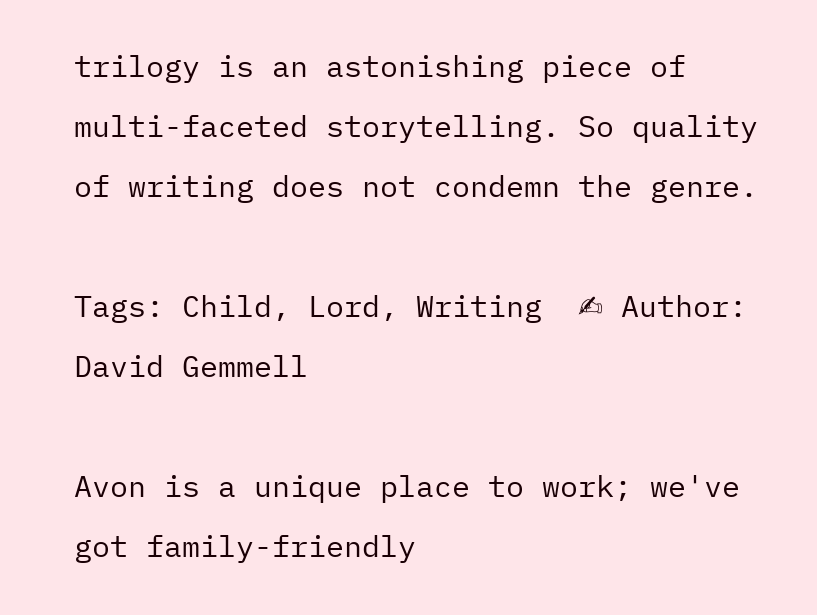trilogy is an astonishing piece of multi-faceted storytelling. So quality of writing does not condemn the genre.

Tags: Child, Lord, Writing  ✍ Author: David Gemmell

Avon is a unique place to work; we've got family-friendly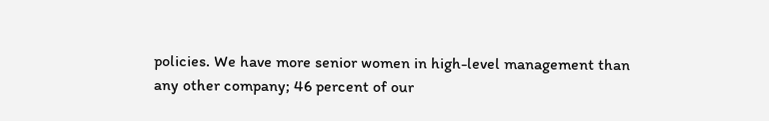policies. We have more senior women in high-level management than any other company; 46 percent of our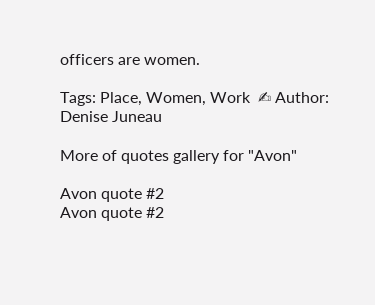officers are women.

Tags: Place, Women, Work  ✍ Author: Denise Juneau

More of quotes gallery for "Avon"

Avon quote #2
Avon quote #2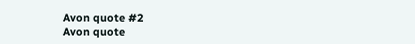Avon quote #2
Avon quote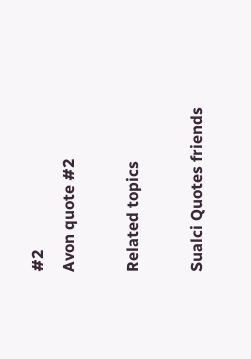#2
Avon quote #2

Related topics

Sualci Quotes friends